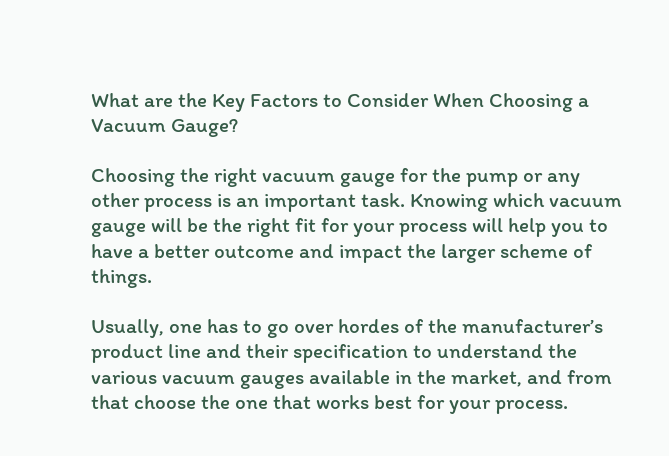What are the Key Factors to Consider When Choosing a Vacuum Gauge?

Choosing the right vacuum gauge for the pump or any other process is an important task. Knowing which vacuum gauge will be the right fit for your process will help you to have a better outcome and impact the larger scheme of things.

Usually, one has to go over hordes of the manufacturer’s product line and their specification to understand the various vacuum gauges available in the market, and from that choose the one that works best for your process.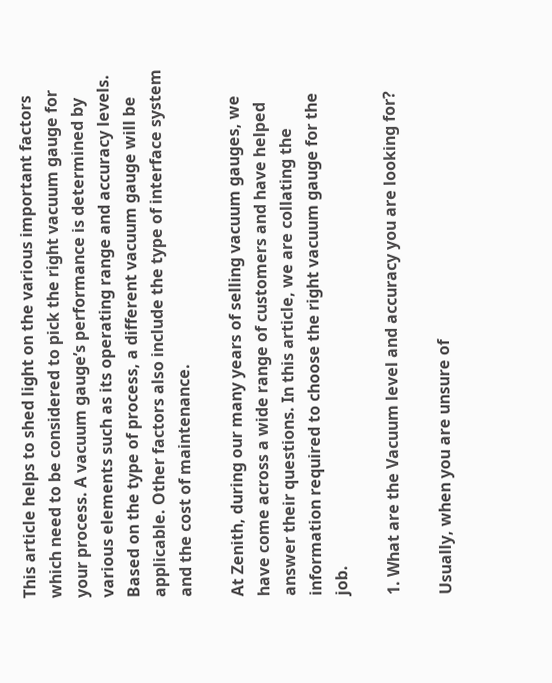This article helps to shed light on the various important factors which need to be considered to pick the right vacuum gauge for your process. A vacuum gauge’s performance is determined by various elements such as its operating range and accuracy levels. Based on the type of process, a different vacuum gauge will be applicable. Other factors also include the type of interface system and the cost of maintenance.

At Zenith, during our many years of selling vacuum gauges, we have come across a wide range of customers and have helped answer their questions. In this article, we are collating the information required to choose the right vacuum gauge for the job.

1. What are the Vacuum level and accuracy you are looking for?

Usually, when you are unsure of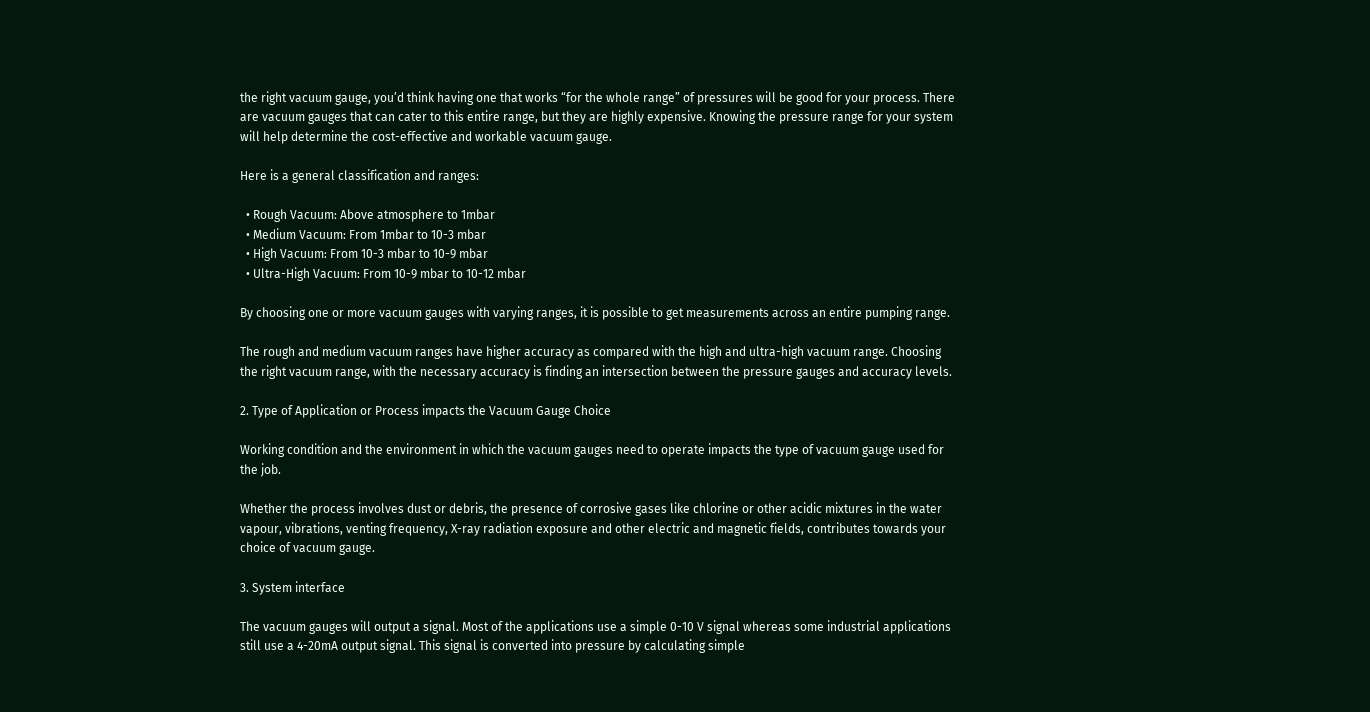the right vacuum gauge, you’d think having one that works “for the whole range” of pressures will be good for your process. There are vacuum gauges that can cater to this entire range, but they are highly expensive. Knowing the pressure range for your system will help determine the cost-effective and workable vacuum gauge.

Here is a general classification and ranges:

  • Rough Vacuum: Above atmosphere to 1mbar
  • Medium Vacuum: From 1mbar to 10-3 mbar
  • High Vacuum: From 10-3 mbar to 10-9 mbar
  • Ultra-High Vacuum: From 10-9 mbar to 10-12 mbar

By choosing one or more vacuum gauges with varying ranges, it is possible to get measurements across an entire pumping range.

The rough and medium vacuum ranges have higher accuracy as compared with the high and ultra-high vacuum range. Choosing the right vacuum range, with the necessary accuracy is finding an intersection between the pressure gauges and accuracy levels.

2. Type of Application or Process impacts the Vacuum Gauge Choice

Working condition and the environment in which the vacuum gauges need to operate impacts the type of vacuum gauge used for the job.

Whether the process involves dust or debris, the presence of corrosive gases like chlorine or other acidic mixtures in the water vapour, vibrations, venting frequency, X-ray radiation exposure and other electric and magnetic fields, contributes towards your choice of vacuum gauge.

3. System interface

The vacuum gauges will output a signal. Most of the applications use a simple 0-10 V signal whereas some industrial applications still use a 4-20mA output signal. This signal is converted into pressure by calculating simple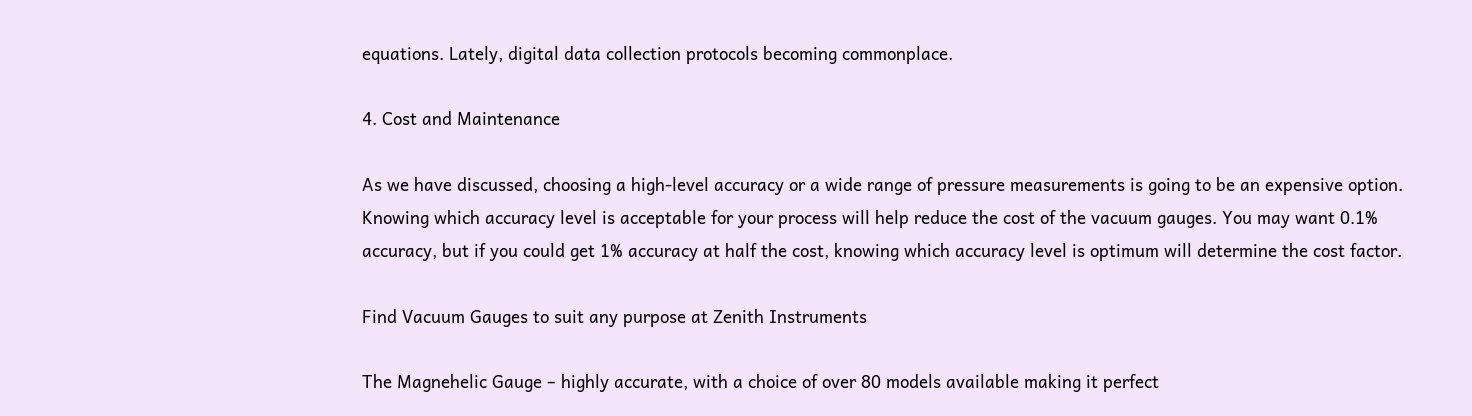equations. Lately, digital data collection protocols becoming commonplace.

4. Cost and Maintenance

As we have discussed, choosing a high-level accuracy or a wide range of pressure measurements is going to be an expensive option. Knowing which accuracy level is acceptable for your process will help reduce the cost of the vacuum gauges. You may want 0.1% accuracy, but if you could get 1% accuracy at half the cost, knowing which accuracy level is optimum will determine the cost factor.

Find Vacuum Gauges to suit any purpose at Zenith Instruments

The Magnehelic Gauge – highly accurate, with a choice of over 80 models available making it perfect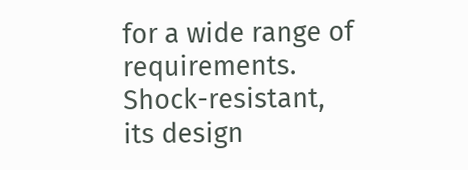for a wide range of requirements. Shock-resistant, its design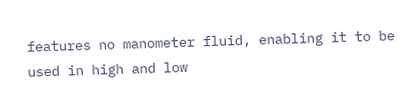features no manometer fluid, enabling it to be used in high and low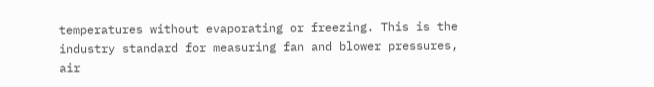temperatures without evaporating or freezing. This is the industry standard for measuring fan and blower pressures, air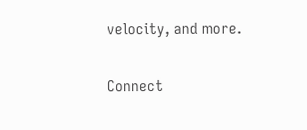velocity, and more.

Connect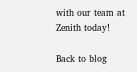with our team at Zenith today!

Back to blog